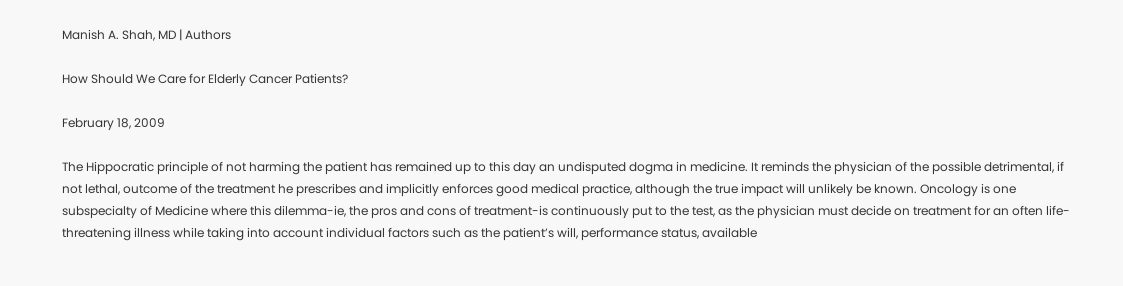Manish A. Shah, MD | Authors

How Should We Care for Elderly Cancer Patients?

February 18, 2009

The Hippocratic principle of not harming the patient has remained up to this day an undisputed dogma in medicine. It reminds the physician of the possible detrimental, if not lethal, outcome of the treatment he prescribes and implicitly enforces good medical practice, although the true impact will unlikely be known. Oncology is one subspecialty of Medicine where this dilemma-ie, the pros and cons of treatment-is continuously put to the test, as the physician must decide on treatment for an often life-threatening illness while taking into account individual factors such as the patient’s will, performance status, available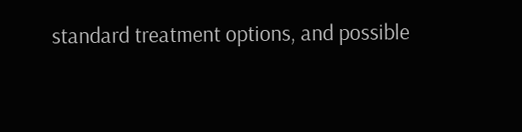standard treatment options, and possible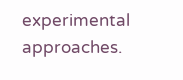experimental approaches.